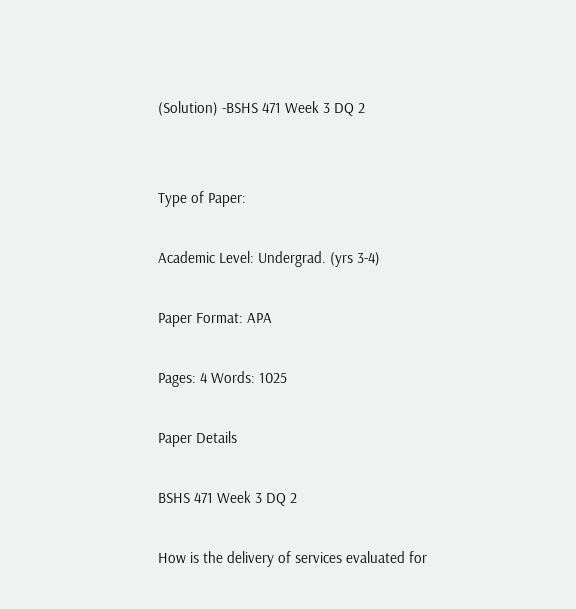(Solution) -BSHS 471 Week 3 DQ 2


Type of Paper:

Academic Level: Undergrad. (yrs 3-4)

Paper Format: APA

Pages: 4 Words: 1025

Paper Details

BSHS 471 Week 3 DQ 2

How is the delivery of services evaluated for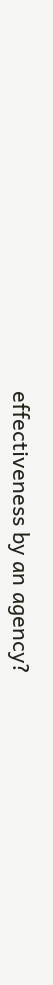effectiveness by an agency?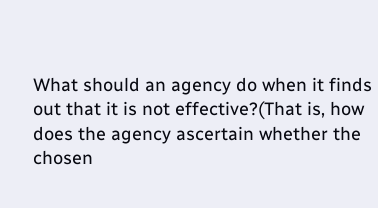What should an agency do when it finds out that it is not effective?(That is, how does the agency ascertain whether the chosen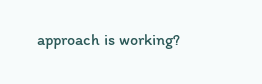approach is working?